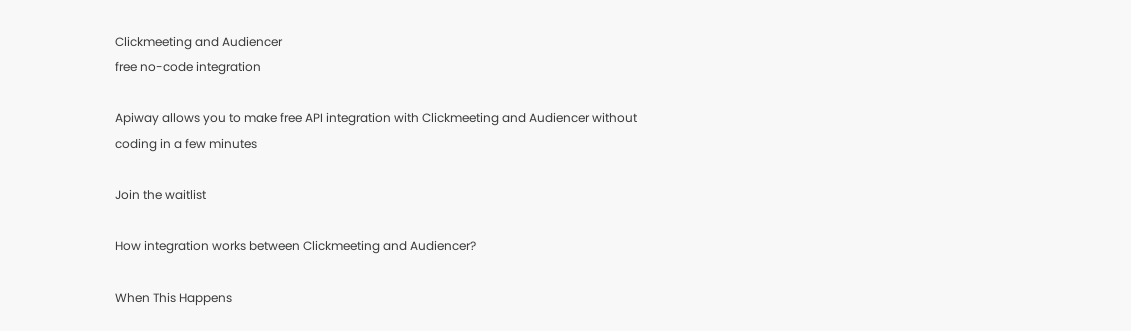Clickmeeting and Audiencer
free no-code integration

Apiway allows you to make free API integration with Clickmeeting and Audiencer without coding in a few minutes

Join the waitlist

How integration works between Clickmeeting and Audiencer?

When This Happens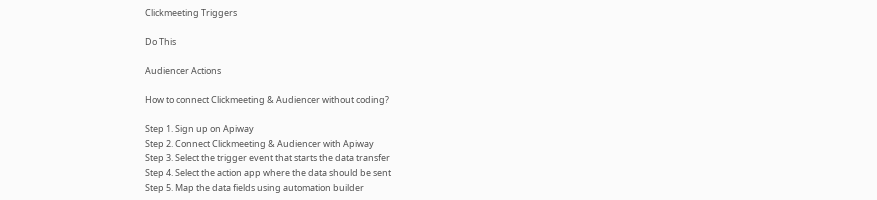Clickmeeting Triggers

Do This

Audiencer Actions

How to connect Clickmeeting & Audiencer without coding?

Step 1. Sign up on Apiway
Step 2. Connect Clickmeeting & Audiencer with Apiway
Step 3. Select the trigger event that starts the data transfer
Step 4. Select the action app where the data should be sent
Step 5. Map the data fields using automation builder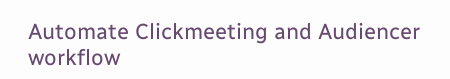Automate Clickmeeting and Audiencer workflow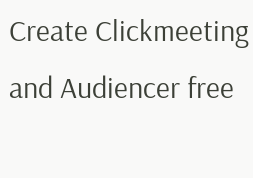Create Clickmeeting and Audiencer free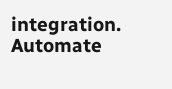integration. Automate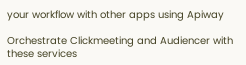your workflow with other apps using Apiway

Orchestrate Clickmeeting and Audiencer with these services